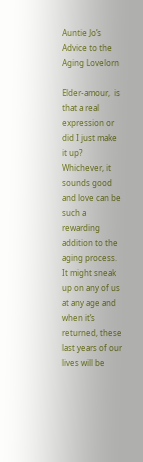Auntie Jo’s Advice to the Aging Lovelorn

Elder-amour,  is that a real expression or did I just make it up?  Whichever, it sounds good and love can be such a rewarding addition to the aging process.  It might sneak up on any of us at any age and when it’s returned, these last years of our lives will be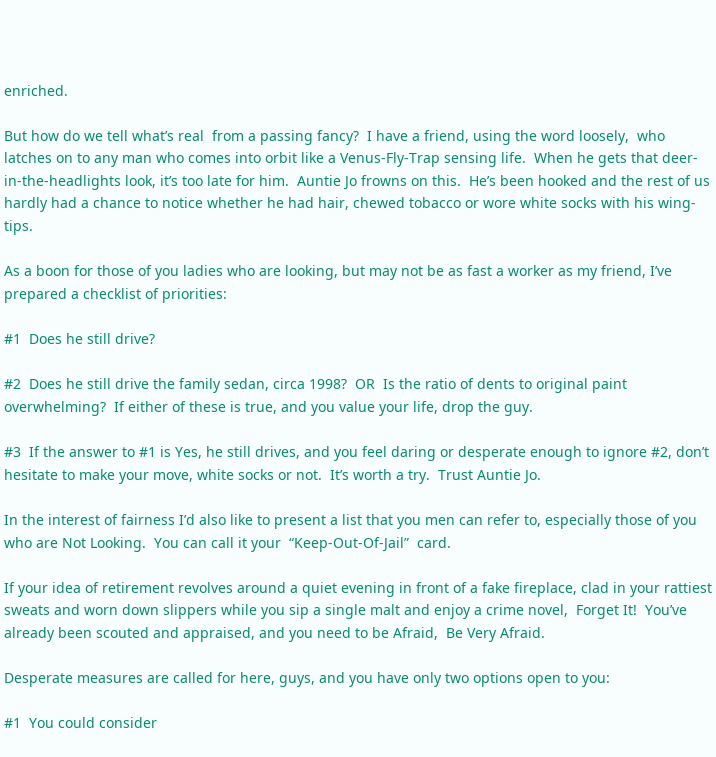enriched.

But how do we tell what’s real  from a passing fancy?  I have a friend, using the word loosely,  who latches on to any man who comes into orbit like a Venus-Fly-Trap sensing life.  When he gets that deer-in-the-headlights look, it’s too late for him.  Auntie Jo frowns on this.  He’s been hooked and the rest of us hardly had a chance to notice whether he had hair, chewed tobacco or wore white socks with his wing-tips.

As a boon for those of you ladies who are looking, but may not be as fast a worker as my friend, I’ve prepared a checklist of priorities:

#1  Does he still drive?

#2  Does he still drive the family sedan, circa 1998?  OR  Is the ratio of dents to original paint overwhelming?  If either of these is true, and you value your life, drop the guy.

#3  If the answer to #1 is Yes, he still drives, and you feel daring or desperate enough to ignore #2, don’t hesitate to make your move, white socks or not.  It’s worth a try.  Trust Auntie Jo.

In the interest of fairness I’d also like to present a list that you men can refer to, especially those of you who are Not Looking.  You can call it your  “Keep-Out-Of-Jail”  card.

If your idea of retirement revolves around a quiet evening in front of a fake fireplace, clad in your rattiest sweats and worn down slippers while you sip a single malt and enjoy a crime novel,  Forget It!  You’ve already been scouted and appraised, and you need to be Afraid,  Be Very Afraid.

Desperate measures are called for here, guys, and you have only two options open to you:

#1  You could consider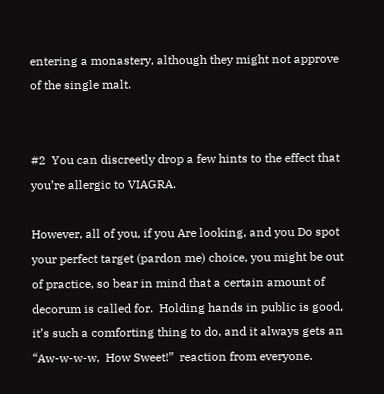entering a monastery, although they might not approve of the single malt.


#2  You can discreetly drop a few hints to the effect that you’re allergic to VIAGRA.

However, all of you, if you Are looking, and you Do spot your perfect target (pardon me) choice, you might be out of practice, so bear in mind that a certain amount of decorum is called for.  Holding hands in public is good, it’s such a comforting thing to do, and it always gets an  “Aw-w-w-w,  How Sweet!”  reaction from everyone.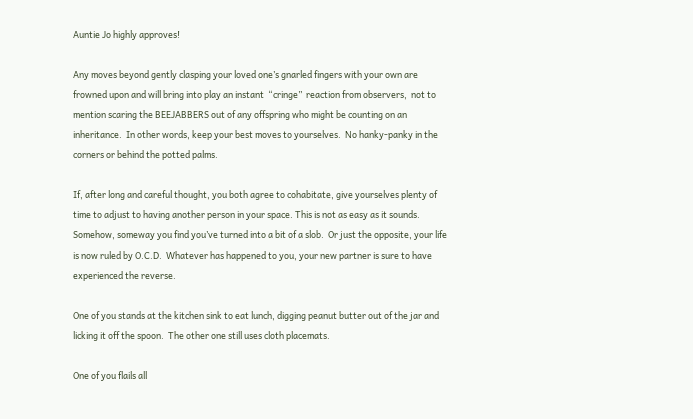Auntie Jo highly approves!

Any moves beyond gently clasping your loved one’s gnarled fingers with your own are frowned upon and will bring into play an instant  “cringe”  reaction from observers,  not to mention scaring the BEEJABBERS out of any offspring who might be counting on an inheritance.  In other words, keep your best moves to yourselves.  No hanky-panky in the corners or behind the potted palms.

If, after long and careful thought, you both agree to cohabitate, give yourselves plenty of time to adjust to having another person in your space. This is not as easy as it sounds.  Somehow, someway you find you’ve turned into a bit of a slob.  Or just the opposite, your life is now ruled by O.C.D.  Whatever has happened to you, your new partner is sure to have experienced the reverse.

One of you stands at the kitchen sink to eat lunch, digging peanut butter out of the jar and licking it off the spoon.  The other one still uses cloth placemats.

One of you flails all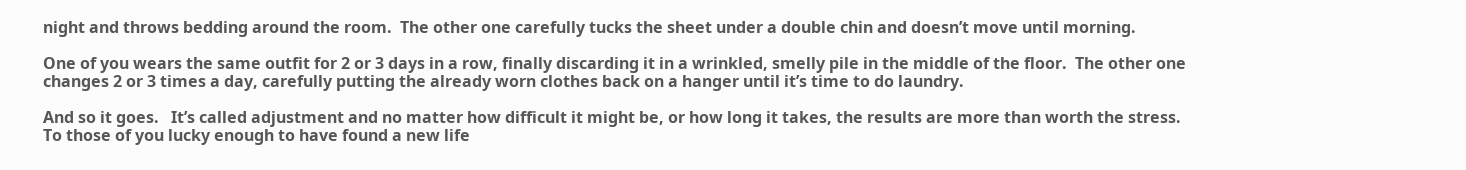night and throws bedding around the room.  The other one carefully tucks the sheet under a double chin and doesn’t move until morning.

One of you wears the same outfit for 2 or 3 days in a row, finally discarding it in a wrinkled, smelly pile in the middle of the floor.  The other one changes 2 or 3 times a day, carefully putting the already worn clothes back on a hanger until it’s time to do laundry.

And so it goes.   It’s called adjustment and no matter how difficult it might be, or how long it takes, the results are more than worth the stress.  To those of you lucky enough to have found a new life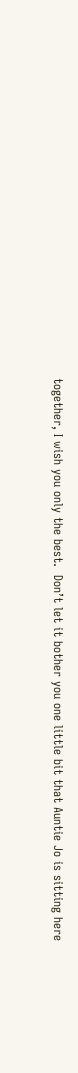together, I wish you only the best.  Don’t let it bother you one little bit that Auntie Jo is sitting here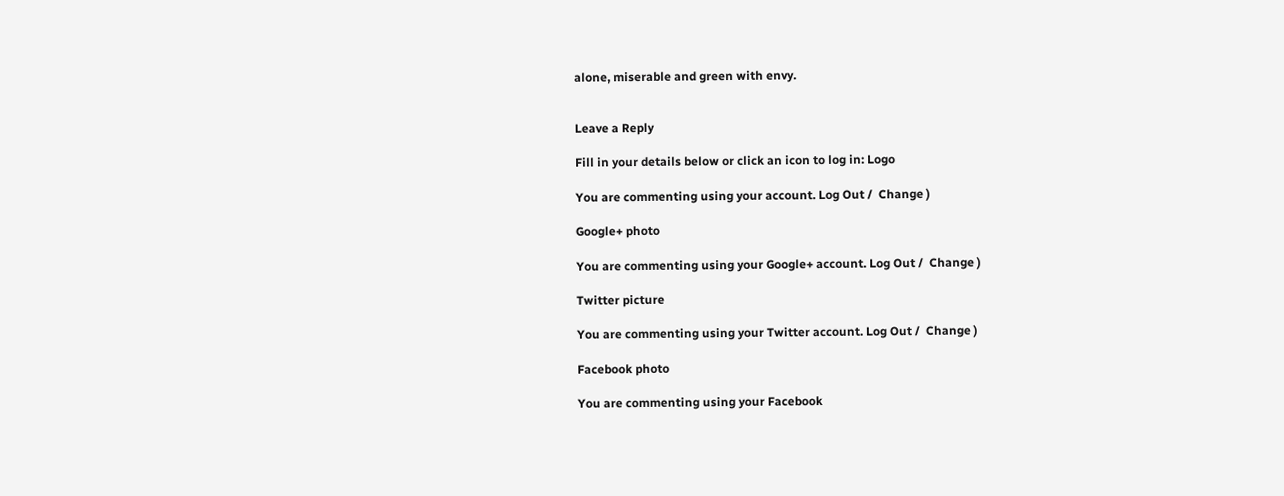alone, miserable and green with envy.


Leave a Reply

Fill in your details below or click an icon to log in: Logo

You are commenting using your account. Log Out /  Change )

Google+ photo

You are commenting using your Google+ account. Log Out /  Change )

Twitter picture

You are commenting using your Twitter account. Log Out /  Change )

Facebook photo

You are commenting using your Facebook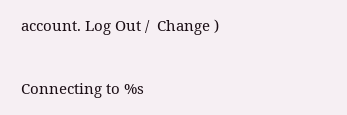account. Log Out /  Change )


Connecting to %s